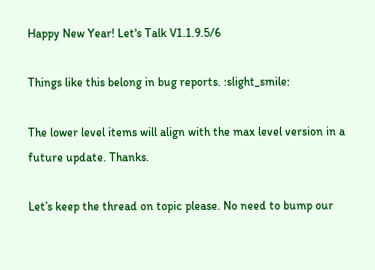Happy New Year! Let's Talk V1.1.9.5/6

Things like this belong in bug reports. :slight_smile:

The lower level items will align with the max level version in a future update. Thanks.

Let’s keep the thread on topic please. No need to bump our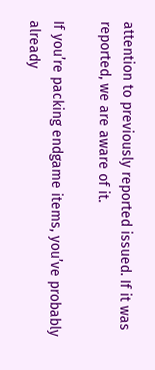attention to previously reported issued. If it was reported, we are aware of it.

If you’re packing endgame items, you’ve probably already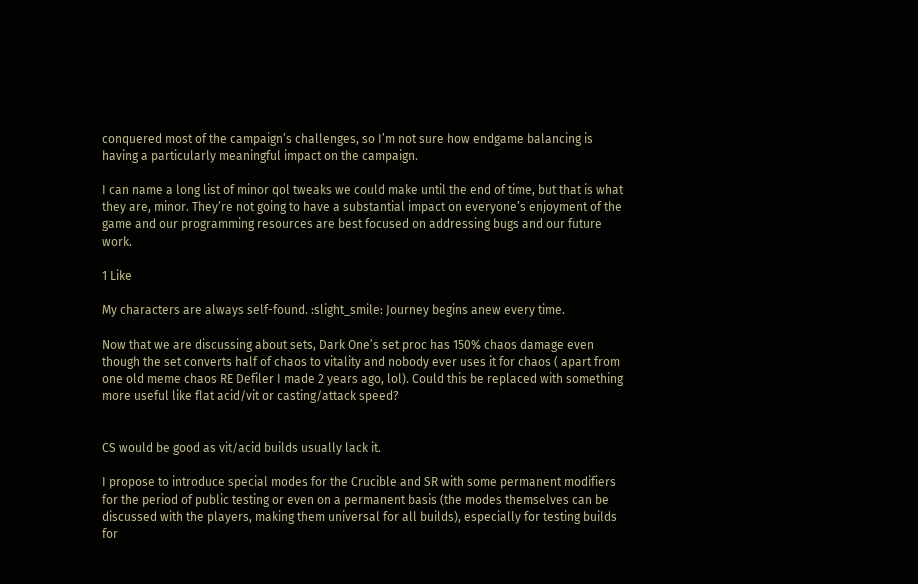conquered most of the campaign’s challenges, so I’m not sure how endgame balancing is having a particularly meaningful impact on the campaign.

I can name a long list of minor qol tweaks we could make until the end of time, but that is what they are, minor. They’re not going to have a substantial impact on everyone’s enjoyment of the game and our programming resources are best focused on addressing bugs and our future work.

1 Like

My characters are always self-found. :slight_smile: Journey begins anew every time.

Now that we are discussing about sets, Dark One’s set proc has 150% chaos damage even though the set converts half of chaos to vitality and nobody ever uses it for chaos ( apart from one old meme chaos RE Defiler I made 2 years ago, lol). Could this be replaced with something more useful like flat acid/vit or casting/attack speed?


CS would be good as vit/acid builds usually lack it.

I propose to introduce special modes for the Crucible and SR with some permanent modifiers for the period of public testing or even on a permanent basis (the modes themselves can be discussed with the players, making them universal for all builds), especially for testing builds for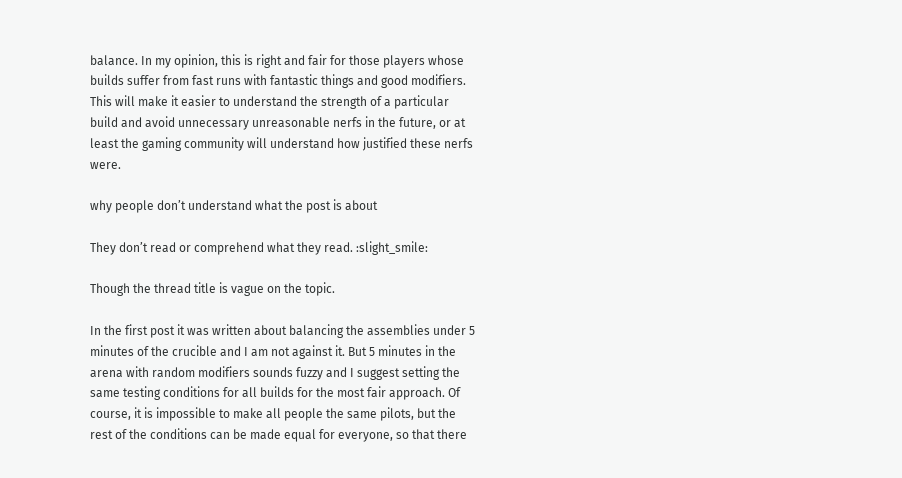balance. In my opinion, this is right and fair for those players whose builds suffer from fast runs with fantastic things and good modifiers. This will make it easier to understand the strength of a particular build and avoid unnecessary unreasonable nerfs in the future, or at least the gaming community will understand how justified these nerfs were.

why people don’t understand what the post is about

They don’t read or comprehend what they read. :slight_smile:

Though the thread title is vague on the topic.

In the first post it was written about balancing the assemblies under 5 minutes of the crucible and I am not against it. But 5 minutes in the arena with random modifiers sounds fuzzy and I suggest setting the same testing conditions for all builds for the most fair approach. Of course, it is impossible to make all people the same pilots, but the rest of the conditions can be made equal for everyone, so that there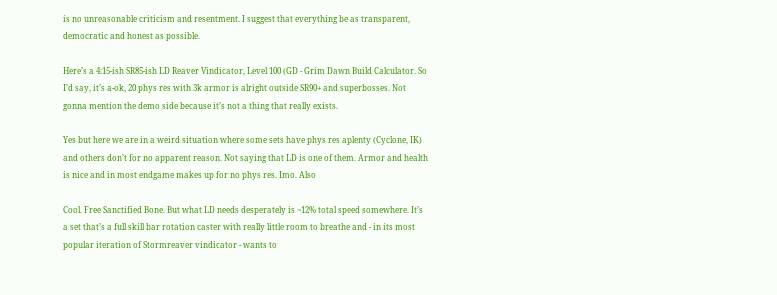is no unreasonable criticism and resentment. I suggest that everything be as transparent, democratic and honest as possible.

Here’s a 4:15-ish SR85-ish LD Reaver Vindicator, Level 100 (GD - Grim Dawn Build Calculator. So I’d say, it’s a-ok, 20 phys res with 3k armor is alright outside SR90+ and superbosses. Not gonna mention the demo side because it’s not a thing that really exists.

Yes but here we are in a weird situation where some sets have phys res aplenty (Cyclone, IK) and others don’t for no apparent reason. Not saying that LD is one of them. Armor and health is nice and in most endgame makes up for no phys res. Imo. Also

Cool. Free Sanctified Bone. But what LD needs desperately is ~12% total speed somewhere. It’s a set that’s a full skill bar rotation caster with really little room to breathe and - in its most popular iteration of Stormreaver vindicator - wants to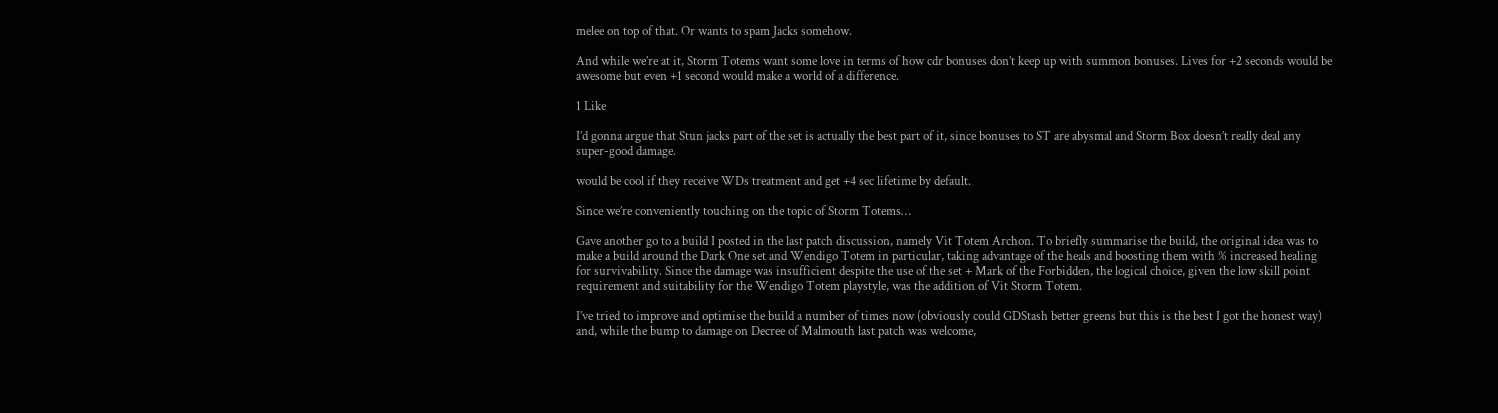melee on top of that. Or wants to spam Jacks somehow.

And while we’re at it, Storm Totems want some love in terms of how cdr bonuses don’t keep up with summon bonuses. Lives for +2 seconds would be awesome but even +1 second would make a world of a difference.

1 Like

I’d gonna argue that Stun jacks part of the set is actually the best part of it, since bonuses to ST are abysmal and Storm Box doesn’t really deal any super-good damage.

would be cool if they receive WDs treatment and get +4 sec lifetime by default.

Since we’re conveniently touching on the topic of Storm Totems…

Gave another go to a build I posted in the last patch discussion, namely Vit Totem Archon. To briefly summarise the build, the original idea was to make a build around the Dark One set and Wendigo Totem in particular, taking advantage of the heals and boosting them with % increased healing for survivability. Since the damage was insufficient despite the use of the set + Mark of the Forbidden, the logical choice, given the low skill point requirement and suitability for the Wendigo Totem playstyle, was the addition of Vit Storm Totem.

I’ve tried to improve and optimise the build a number of times now (obviously could GDStash better greens but this is the best I got the honest way) and, while the bump to damage on Decree of Malmouth last patch was welcome,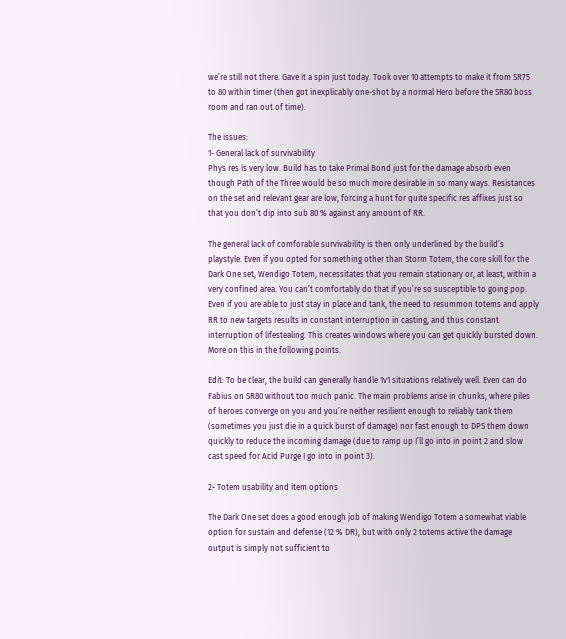we’re still not there. Gave it a spin just today. Took over 10 attempts to make it from SR75 to 80 within timer (then got inexplicably one-shot by a normal Hero before the SR80 boss room and ran out of time).

The issues:
1- General lack of survivability
Phys res is very low. Build has to take Primal Bond just for the damage absorb even though Path of the Three would be so much more desirable in so many ways. Resistances on the set and relevant gear are low, forcing a hunt for quite specific res affixes just so that you don’t dip into sub 80 % against any amount of RR.

The general lack of comforable survivability is then only underlined by the build’s playstyle. Even if you opted for something other than Storm Totem, the core skill for the Dark One set, Wendigo Totem, necessitates that you remain stationary or, at least, within a very confined area. You can’t comfortably do that if you’re so susceptible to going pop. Even if you are able to just stay in place and tank, the need to resummon totems and apply RR to new targets results in constant interruption in casting, and thus constant interruption of lifestealing. This creates windows where you can get quickly bursted down. More on this in the following points.

Edit: To be clear, the build can generally handle 1v1 situations relatively well. Even can do Fabius on SR80 without too much panic. The main problems arise in chunks, where piles of heroes converge on you and you’re neither resilient enough to reliably tank them (sometimes you just die in a quick burst of damage) nor fast enough to DPS them down quickly to reduce the incoming damage (due to ramp up I’ll go into in point 2 and slow cast speed for Acid Purge I go into in point 3).

2- Totem usability and item options

The Dark One set does a good enough job of making Wendigo Totem a somewhat viable option for sustain and defense (12 % DR), but with only 2 totems active the damage output is simply not sufficient to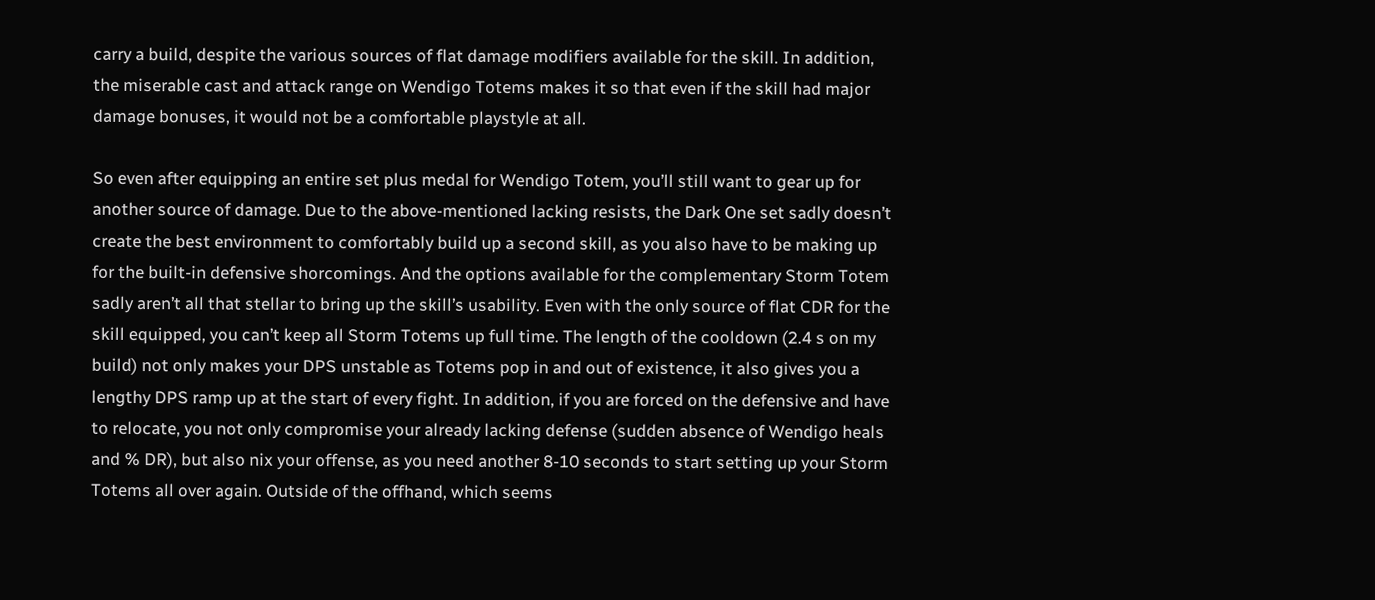carry a build, despite the various sources of flat damage modifiers available for the skill. In addition, the miserable cast and attack range on Wendigo Totems makes it so that even if the skill had major damage bonuses, it would not be a comfortable playstyle at all.

So even after equipping an entire set plus medal for Wendigo Totem, you’ll still want to gear up for another source of damage. Due to the above-mentioned lacking resists, the Dark One set sadly doesn’t create the best environment to comfortably build up a second skill, as you also have to be making up for the built-in defensive shorcomings. And the options available for the complementary Storm Totem sadly aren’t all that stellar to bring up the skill’s usability. Even with the only source of flat CDR for the skill equipped, you can’t keep all Storm Totems up full time. The length of the cooldown (2.4 s on my build) not only makes your DPS unstable as Totems pop in and out of existence, it also gives you a lengthy DPS ramp up at the start of every fight. In addition, if you are forced on the defensive and have to relocate, you not only compromise your already lacking defense (sudden absence of Wendigo heals and % DR), but also nix your offense, as you need another 8-10 seconds to start setting up your Storm Totems all over again. Outside of the offhand, which seems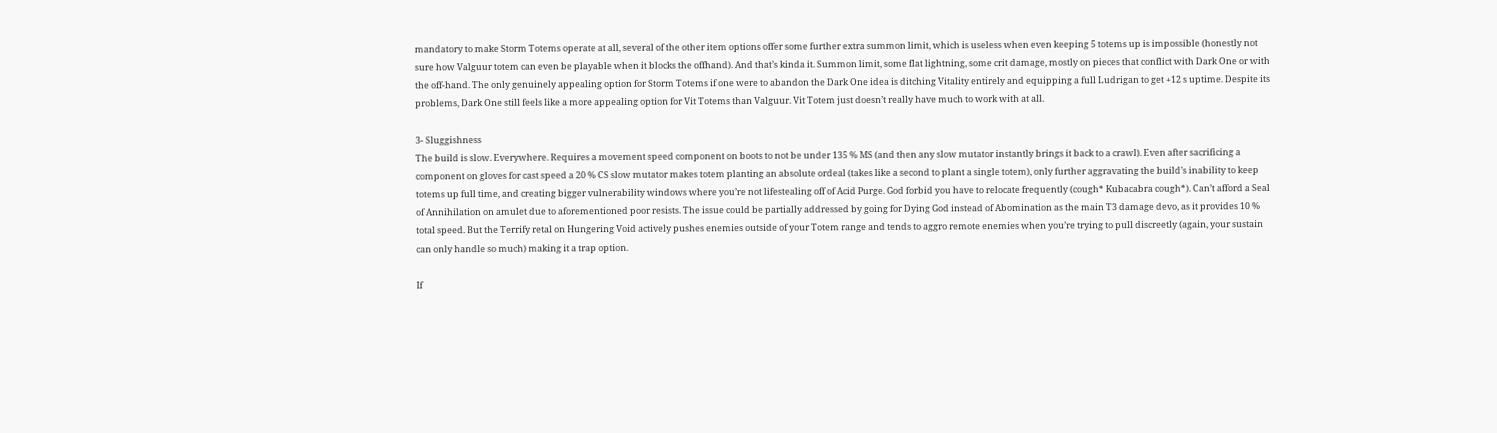mandatory to make Storm Totems operate at all, several of the other item options offer some further extra summon limit, which is useless when even keeping 5 totems up is impossible (honestly not sure how Valguur totem can even be playable when it blocks the offhand). And that’s kinda it. Summon limit, some flat lightning, some crit damage, mostly on pieces that conflict with Dark One or with the off-hand. The only genuinely appealing option for Storm Totems if one were to abandon the Dark One idea is ditching Vitality entirely and equipping a full Ludrigan to get +12 s uptime. Despite its problems, Dark One still feels like a more appealing option for Vit Totems than Valguur. Vit Totem just doesn’t really have much to work with at all.

3- Sluggishness
The build is slow. Everywhere. Requires a movement speed component on boots to not be under 135 % MS (and then any slow mutator instantly brings it back to a crawl). Even after sacrificing a component on gloves for cast speed a 20 % CS slow mutator makes totem planting an absolute ordeal (takes like a second to plant a single totem), only further aggravating the build’s inability to keep totems up full time, and creating bigger vulnerability windows where you’re not lifestealing off of Acid Purge. God forbid you have to relocate frequently (cough* Kubacabra cough*). Can’t afford a Seal of Annihilation on amulet due to aforementioned poor resists. The issue could be partially addressed by going for Dying God instead of Abomination as the main T3 damage devo, as it provides 10 % total speed. But the Terrify retal on Hungering Void actively pushes enemies outside of your Totem range and tends to aggro remote enemies when you’re trying to pull discreetly (again, your sustain can only handle so much) making it a trap option.

If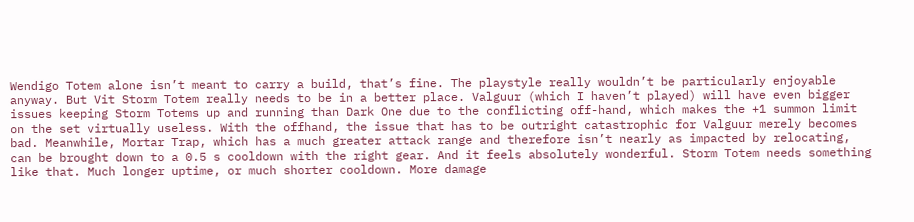Wendigo Totem alone isn’t meant to carry a build, that’s fine. The playstyle really wouldn’t be particularly enjoyable anyway. But Vit Storm Totem really needs to be in a better place. Valguur (which I haven’t played) will have even bigger issues keeping Storm Totems up and running than Dark One due to the conflicting off-hand, which makes the +1 summon limit on the set virtually useless. With the offhand, the issue that has to be outright catastrophic for Valguur merely becomes bad. Meanwhile, Mortar Trap, which has a much greater attack range and therefore isn’t nearly as impacted by relocating, can be brought down to a 0.5 s cooldown with the right gear. And it feels absolutely wonderful. Storm Totem needs something like that. Much longer uptime, or much shorter cooldown. More damage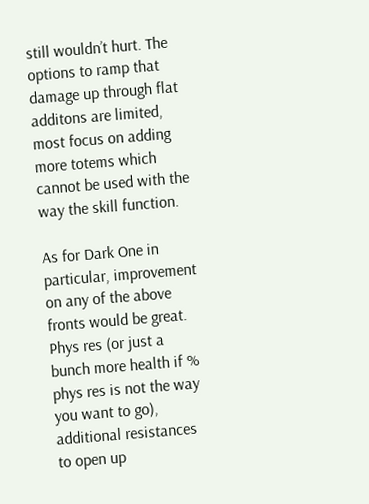still wouldn’t hurt. The options to ramp that damage up through flat additons are limited, most focus on adding more totems which cannot be used with the way the skill function.

As for Dark One in particular, improvement on any of the above fronts would be great. Phys res (or just a bunch more health if % phys res is not the way you want to go), additional resistances to open up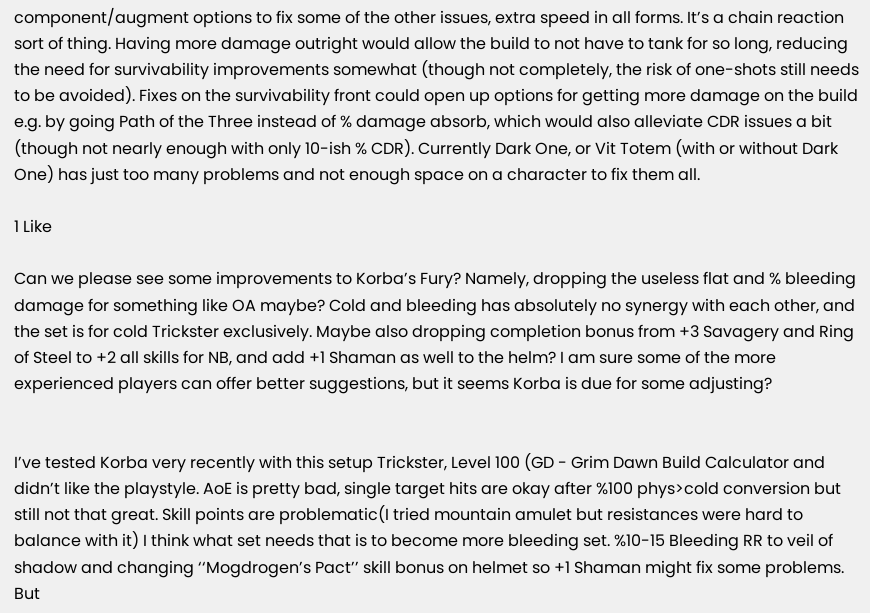component/augment options to fix some of the other issues, extra speed in all forms. It’s a chain reaction sort of thing. Having more damage outright would allow the build to not have to tank for so long, reducing the need for survivability improvements somewhat (though not completely, the risk of one-shots still needs to be avoided). Fixes on the survivability front could open up options for getting more damage on the build e.g. by going Path of the Three instead of % damage absorb, which would also alleviate CDR issues a bit (though not nearly enough with only 10-ish % CDR). Currently Dark One, or Vit Totem (with or without Dark One) has just too many problems and not enough space on a character to fix them all.

1 Like

Can we please see some improvements to Korba’s Fury? Namely, dropping the useless flat and % bleeding damage for something like OA maybe? Cold and bleeding has absolutely no synergy with each other, and the set is for cold Trickster exclusively. Maybe also dropping completion bonus from +3 Savagery and Ring of Steel to +2 all skills for NB, and add +1 Shaman as well to the helm? I am sure some of the more experienced players can offer better suggestions, but it seems Korba is due for some adjusting?


I’ve tested Korba very recently with this setup Trickster, Level 100 (GD - Grim Dawn Build Calculator and didn’t like the playstyle. AoE is pretty bad, single target hits are okay after %100 phys>cold conversion but still not that great. Skill points are problematic(I tried mountain amulet but resistances were hard to balance with it) I think what set needs that is to become more bleeding set. %10-15 Bleeding RR to veil of shadow and changing ‘‘Mogdrogen’s Pact’’ skill bonus on helmet so +1 Shaman might fix some problems. But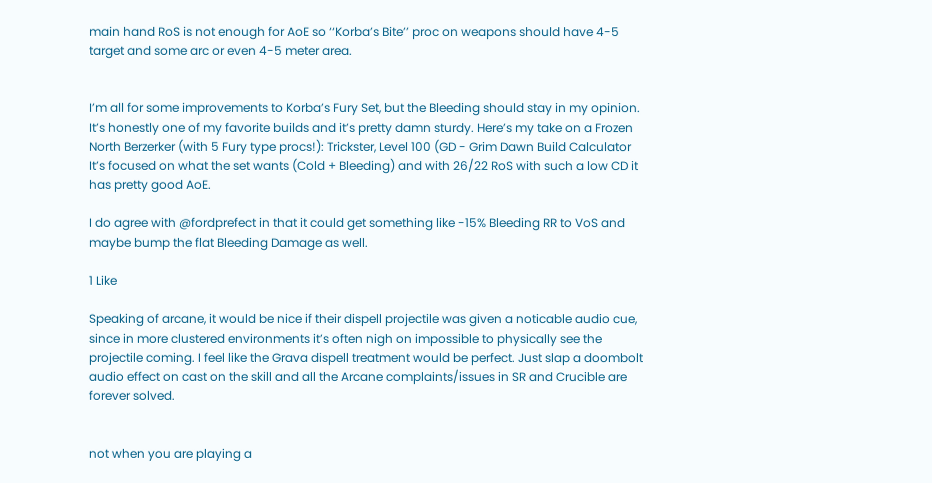main hand RoS is not enough for AoE so ‘‘Korba’s Bite’’ proc on weapons should have 4-5 target and some arc or even 4-5 meter area.


I’m all for some improvements to Korba’s Fury Set, but the Bleeding should stay in my opinion. It’s honestly one of my favorite builds and it’s pretty damn sturdy. Here’s my take on a Frozen North Berzerker (with 5 Fury type procs!): Trickster, Level 100 (GD - Grim Dawn Build Calculator It’s focused on what the set wants (Cold + Bleeding) and with 26/22 RoS with such a low CD it has pretty good AoE.

I do agree with @fordprefect in that it could get something like -15% Bleeding RR to VoS and maybe bump the flat Bleeding Damage as well.

1 Like

Speaking of arcane, it would be nice if their dispell projectile was given a noticable audio cue, since in more clustered environments it’s often nigh on impossible to physically see the projectile coming. I feel like the Grava dispell treatment would be perfect. Just slap a doombolt audio effect on cast on the skill and all the Arcane complaints/issues in SR and Crucible are forever solved.


not when you are playing a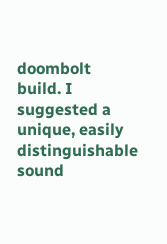doombolt build. I suggested a unique, easily distinguishable sound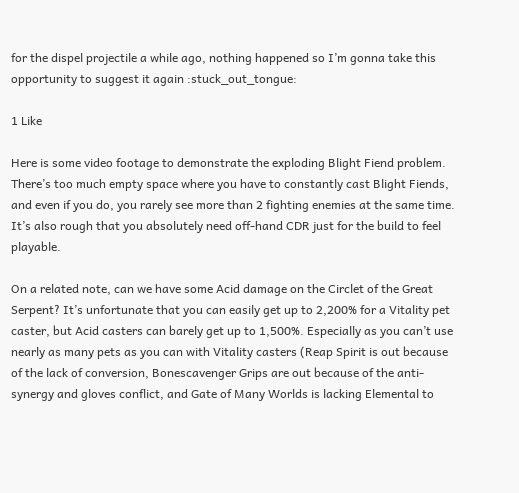for the dispel projectile a while ago, nothing happened so I’m gonna take this opportunity to suggest it again :stuck_out_tongue:

1 Like

Here is some video footage to demonstrate the exploding Blight Fiend problem. There’s too much empty space where you have to constantly cast Blight Fiends, and even if you do, you rarely see more than 2 fighting enemies at the same time. It’s also rough that you absolutely need off-hand CDR just for the build to feel playable.

On a related note, can we have some Acid damage on the Circlet of the Great Serpent? It’s unfortunate that you can easily get up to 2,200% for a Vitality pet caster, but Acid casters can barely get up to 1,500%. Especially as you can’t use nearly as many pets as you can with Vitality casters (Reap Spirit is out because of the lack of conversion, Bonescavenger Grips are out because of the anti-synergy and gloves conflict, and Gate of Many Worlds is lacking Elemental to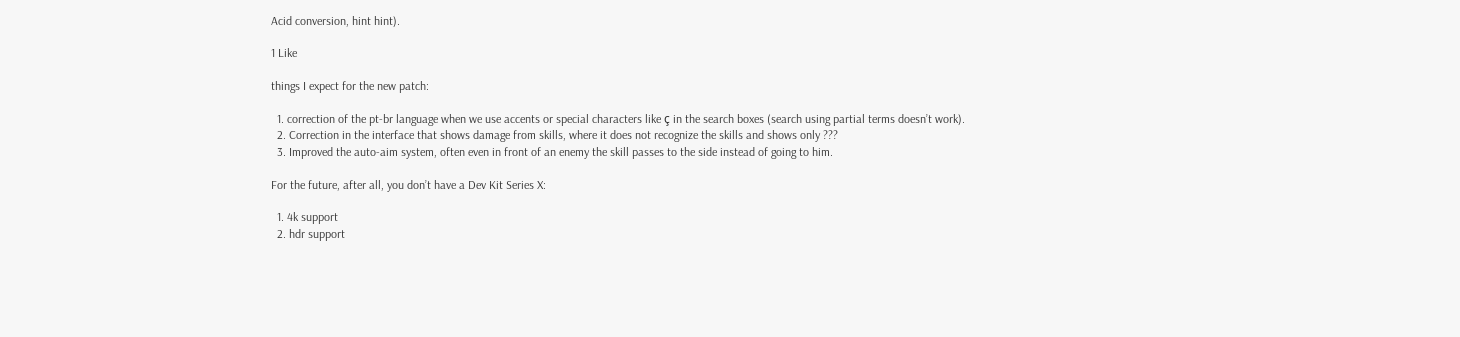Acid conversion, hint hint).

1 Like

things I expect for the new patch:

  1. correction of the pt-br language when we use accents or special characters like ç in the search boxes (search using partial terms doesn’t work).
  2. Correction in the interface that shows damage from skills, where it does not recognize the skills and shows only ???
  3. Improved the auto-aim system, often even in front of an enemy the skill passes to the side instead of going to him.

For the future, after all, you don’t have a Dev Kit Series X:

  1. 4k support
  2. hdr support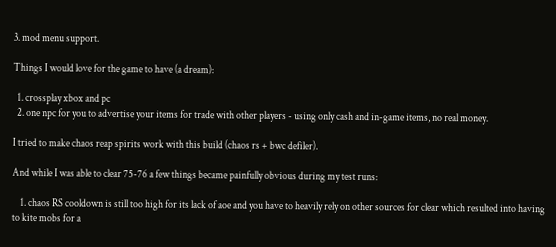3. mod menu support.

Things I would love for the game to have (a dream):

  1. crossplay xbox and pc
  2. one npc for you to advertise your items for trade with other players - using only cash and in-game items, no real money.

I tried to make chaos reap spirits work with this build (chaos rs + bwc defiler).

And while I was able to clear 75-76 a few things became painfully obvious during my test runs:

    1. chaos RS cooldown is still too high for its lack of aoe and you have to heavily rely on other sources for clear which resulted into having to kite mobs for a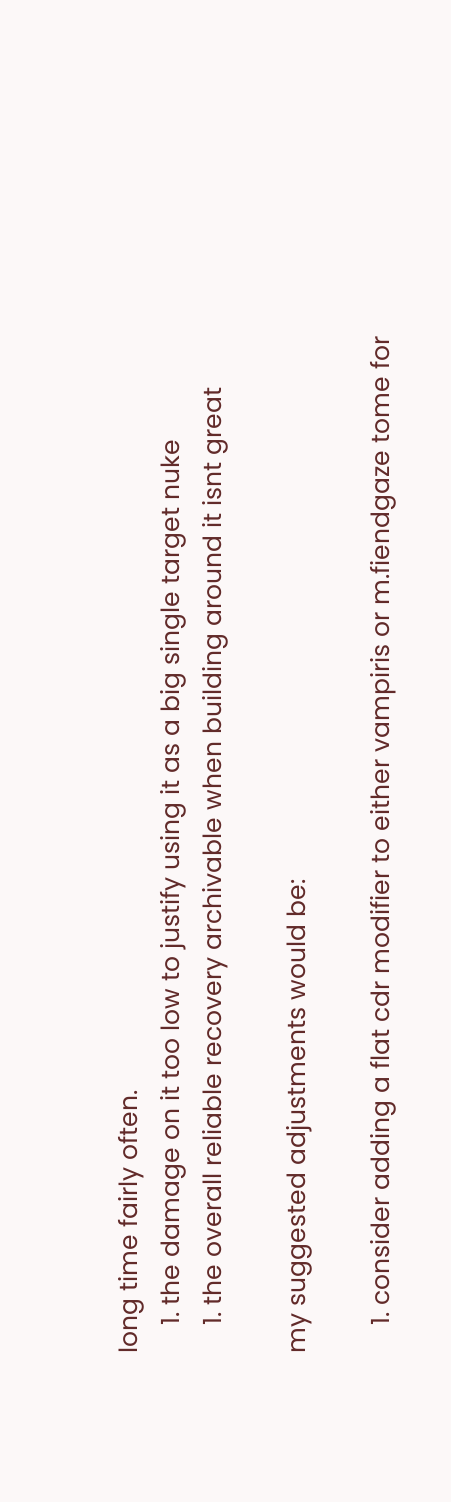long time fairly often.
    1. the damage on it too low to justify using it as a big single target nuke
    1. the overall reliable recovery archivable when building around it isnt great

my suggested adjustments would be:

    1. consider adding a flat cdr modifier to either vampiris or m.fiendgaze tome for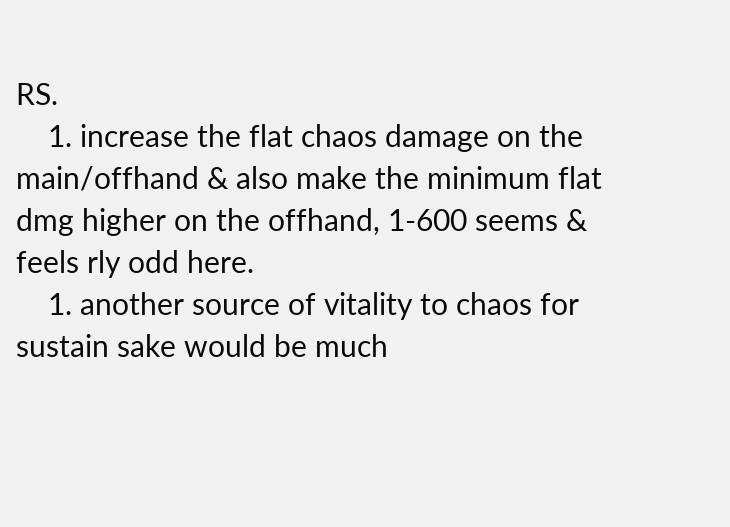RS.
    1. increase the flat chaos damage on the main/offhand & also make the minimum flat dmg higher on the offhand, 1-600 seems & feels rly odd here.
    1. another source of vitality to chaos for sustain sake would be much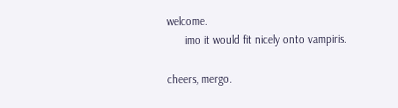welcome.
      imo it would fit nicely onto vampiris.

cheers, mergo.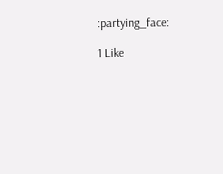:partying_face:

1 Like